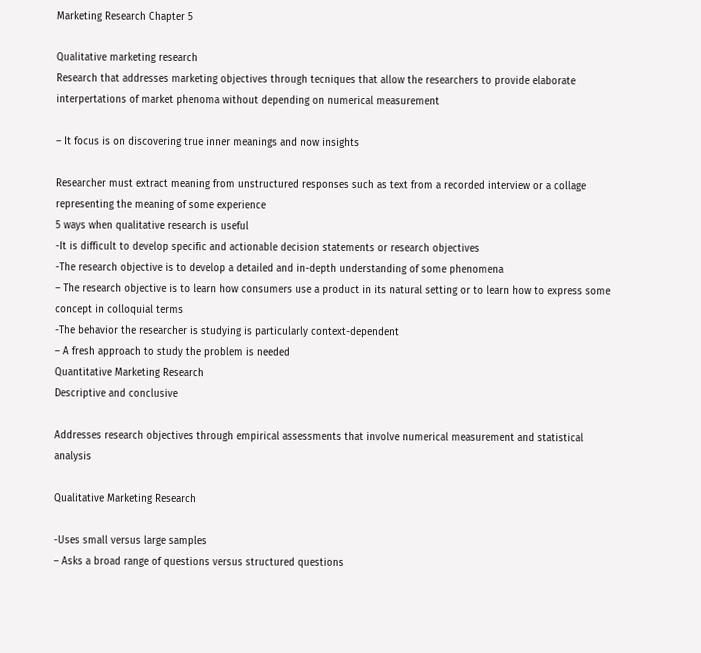Marketing Research Chapter 5

Qualitative marketing research
Research that addresses marketing objectives through tecniques that allow the researchers to provide elaborate interpertations of market phenoma without depending on numerical measurement

– It focus is on discovering true inner meanings and now insights

Researcher must extract meaning from unstructured responses such as text from a recorded interview or a collage representing the meaning of some experience
5 ways when qualitative research is useful
-It is difficult to develop specific and actionable decision statements or research objectives
-The research objective is to develop a detailed and in-depth understanding of some phenomena
– The research objective is to learn how consumers use a product in its natural setting or to learn how to express some concept in colloquial terms
-The behavior the researcher is studying is particularly context-dependent
– A fresh approach to study the problem is needed
Quantitative Marketing Research
Descriptive and conclusive

Addresses research objectives through empirical assessments that involve numerical measurement and statistical analysis

Qualitative Marketing Research

-Uses small versus large samples
– Asks a broad range of questions versus structured questions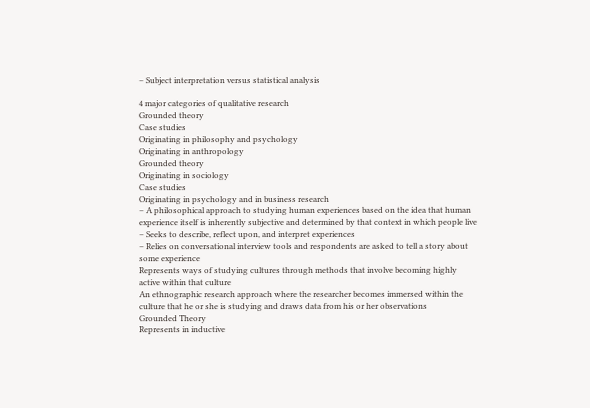– Subject interpretation versus statistical analysis

4 major categories of qualitative research
Grounded theory
Case studies
Originating in philosophy and psychology
Originating in anthropology
Grounded theory
Originating in sociology
Case studies
Originating in psychology and in business research
– A philosophical approach to studying human experiences based on the idea that human experience itself is inherently subjective and determined by that context in which people live
– Seeks to describe, reflect upon, and interpret experiences
– Relies on conversational interview tools and respondents are asked to tell a story about some experience
Represents ways of studying cultures through methods that involve becoming highly active within that culture
An ethnographic research approach where the researcher becomes immersed within the culture that he or she is studying and draws data from his or her observations
Grounded Theory
Represents in inductive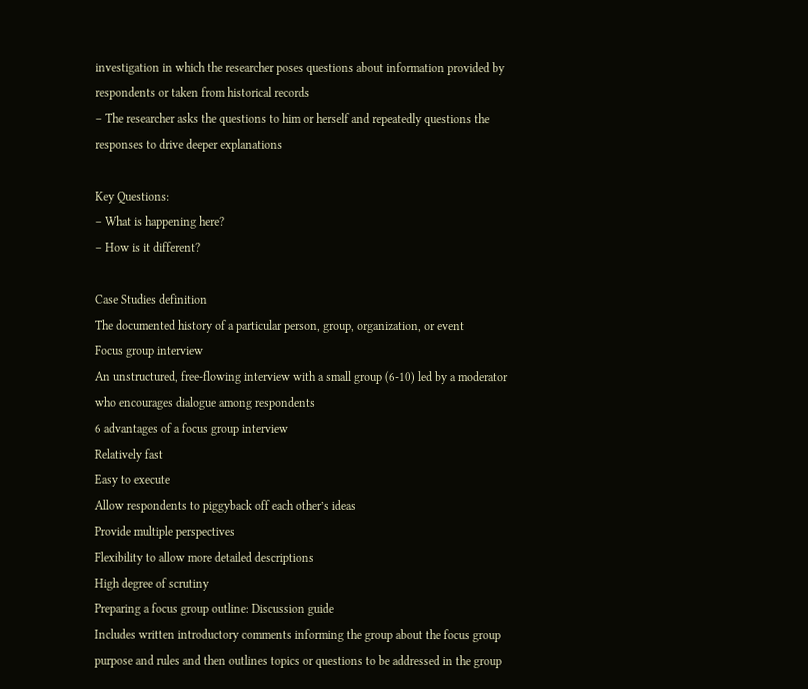investigation in which the researcher poses questions about information provided by respondents or taken from historical records
– The researcher asks the questions to him or herself and repeatedly questions the responses to drive deeper explanations

Key Questions:
– What is happening here?
– How is it different?

Case Studies definition
The documented history of a particular person, group, organization, or event
Focus group interview
An unstructured, free-flowing interview with a small group (6-10) led by a moderator who encourages dialogue among respondents
6 advantages of a focus group interview
Relatively fast
Easy to execute
Allow respondents to piggyback off each other’s ideas
Provide multiple perspectives
Flexibility to allow more detailed descriptions
High degree of scrutiny
Preparing a focus group outline: Discussion guide
Includes written introductory comments informing the group about the focus group purpose and rules and then outlines topics or questions to be addressed in the group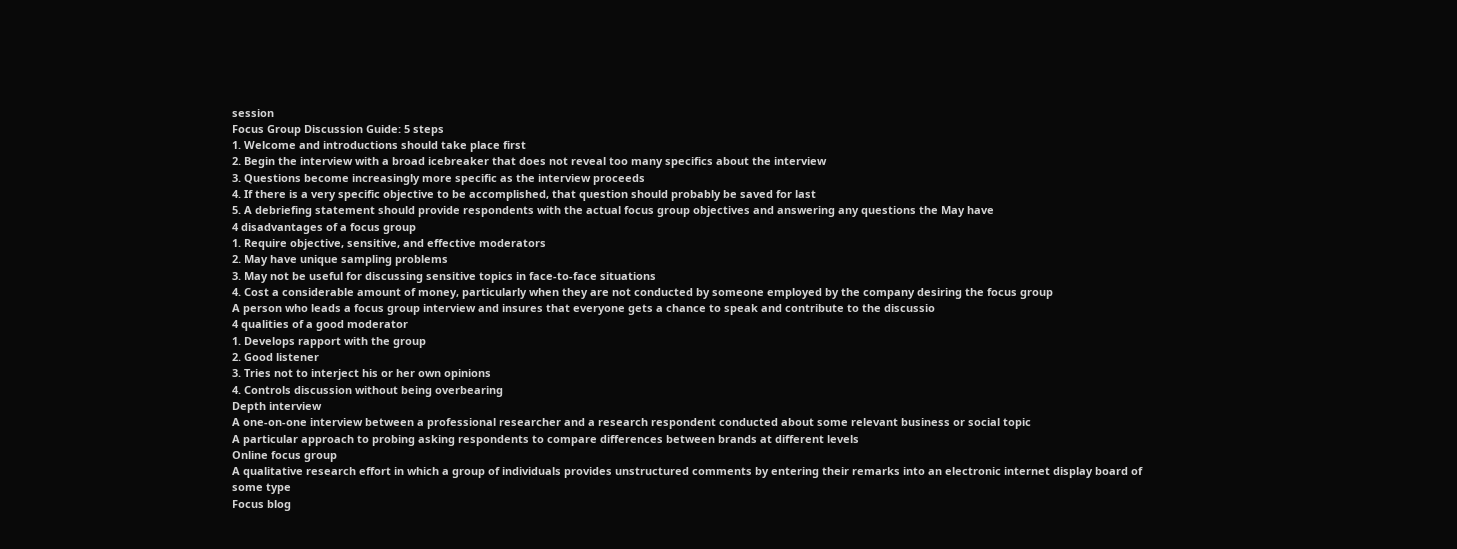session
Focus Group Discussion Guide: 5 steps
1. Welcome and introductions should take place first
2. Begin the interview with a broad icebreaker that does not reveal too many specifics about the interview
3. Questions become increasingly more specific as the interview proceeds
4. If there is a very specific objective to be accomplished, that question should probably be saved for last
5. A debriefing statement should provide respondents with the actual focus group objectives and answering any questions the May have
4 disadvantages of a focus group
1. Require objective, sensitive, and effective moderators
2. May have unique sampling problems
3. May not be useful for discussing sensitive topics in face-to-face situations
4. Cost a considerable amount of money, particularly when they are not conducted by someone employed by the company desiring the focus group
A person who leads a focus group interview and insures that everyone gets a chance to speak and contribute to the discussio
4 qualities of a good moderator
1. Develops rapport with the group
2. Good listener
3. Tries not to interject his or her own opinions
4. Controls discussion without being overbearing
Depth interview
A one-on-one interview between a professional researcher and a research respondent conducted about some relevant business or social topic
A particular approach to probing asking respondents to compare differences between brands at different levels
Online focus group
A qualitative research effort in which a group of individuals provides unstructured comments by entering their remarks into an electronic internet display board of some type
Focus blog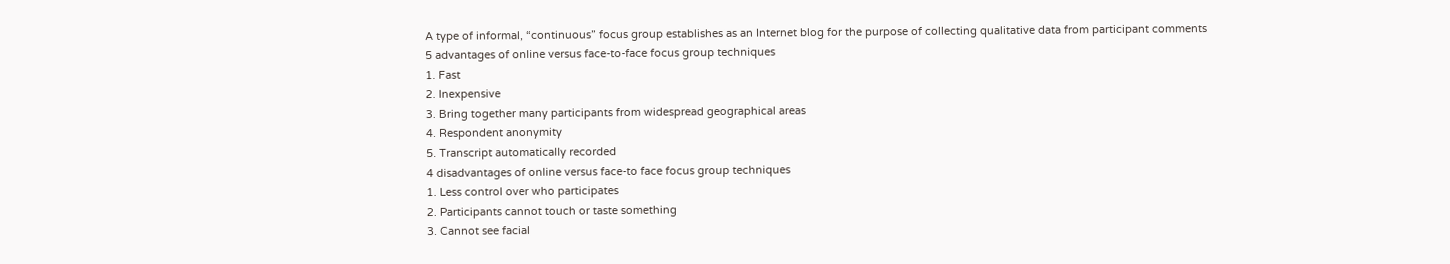A type of informal, “continuous” focus group establishes as an Internet blog for the purpose of collecting qualitative data from participant comments
5 advantages of online versus face-to-face focus group techniques
1. Fast
2. Inexpensive
3. Bring together many participants from widespread geographical areas
4. Respondent anonymity
5. Transcript automatically recorded
4 disadvantages of online versus face-to face focus group techniques
1. Less control over who participates
2. Participants cannot touch or taste something
3. Cannot see facial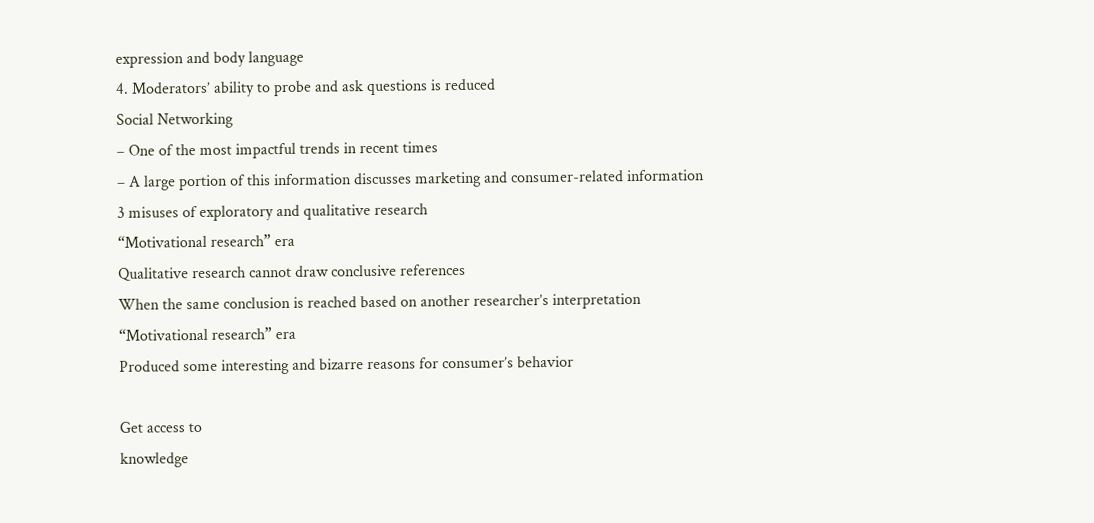expression and body language
4. Moderators’ ability to probe and ask questions is reduced
Social Networking
– One of the most impactful trends in recent times
– A large portion of this information discusses marketing and consumer-related information
3 misuses of exploratory and qualitative research
“Motivational research” era
Qualitative research cannot draw conclusive references
When the same conclusion is reached based on another researcher’s interpretation
“Motivational research” era
Produced some interesting and bizarre reasons for consumer’s behavior

Get access to
knowledge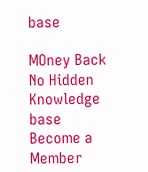base

MOney Back
No Hidden
Knowledge base
Become a Member